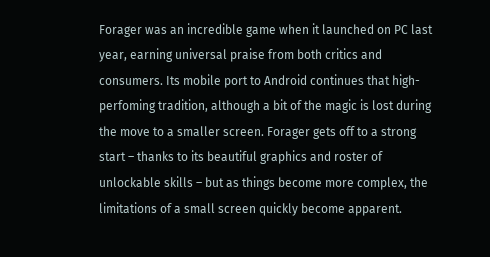Forager was an incredible game when it launched on PC last year, earning universal praise from both critics and consumers. Its mobile port to Android continues that high-perfoming tradition, although a bit of the magic is lost during the move to a smaller screen. Forager gets off to a strong start – thanks to its beautiful graphics and roster of unlockable skills – but as things become more complex, the limitations of a small screen quickly become apparent.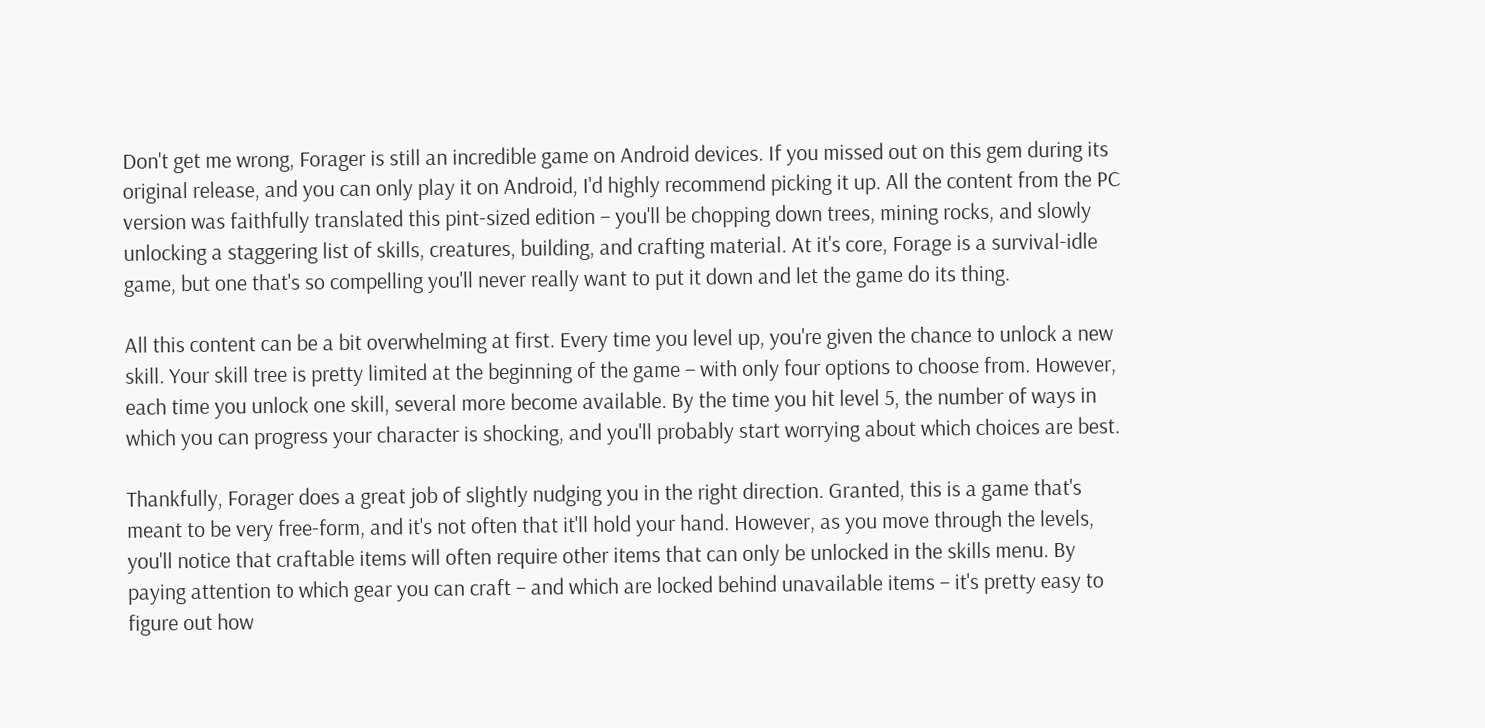Don't get me wrong, Forager is still an incredible game on Android devices. If you missed out on this gem during its original release, and you can only play it on Android, I'd highly recommend picking it up. All the content from the PC version was faithfully translated this pint-sized edition – you'll be chopping down trees, mining rocks, and slowly unlocking a staggering list of skills, creatures, building, and crafting material. At it's core, Forage is a survival-idle game, but one that's so compelling you'll never really want to put it down and let the game do its thing.

All this content can be a bit overwhelming at first. Every time you level up, you're given the chance to unlock a new skill. Your skill tree is pretty limited at the beginning of the game – with only four options to choose from. However, each time you unlock one skill, several more become available. By the time you hit level 5, the number of ways in which you can progress your character is shocking, and you'll probably start worrying about which choices are best.

Thankfully, Forager does a great job of slightly nudging you in the right direction. Granted, this is a game that's meant to be very free-form, and it's not often that it'll hold your hand. However, as you move through the levels, you'll notice that craftable items will often require other items that can only be unlocked in the skills menu. By paying attention to which gear you can craft – and which are locked behind unavailable items – it's pretty easy to figure out how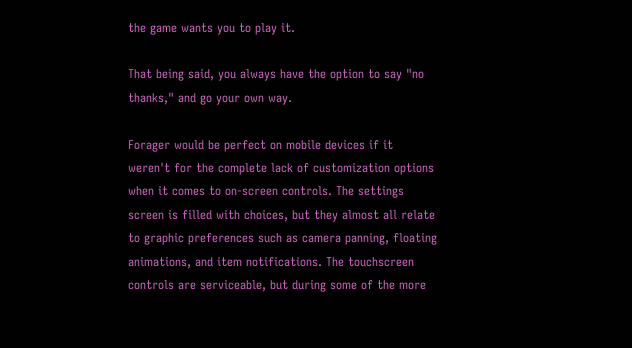the game wants you to play it.

That being said, you always have the option to say "no thanks," and go your own way.

Forager would be perfect on mobile devices if it weren't for the complete lack of customization options when it comes to on-screen controls. The settings screen is filled with choices, but they almost all relate to graphic preferences such as camera panning, floating animations, and item notifications. The touchscreen controls are serviceable, but during some of the more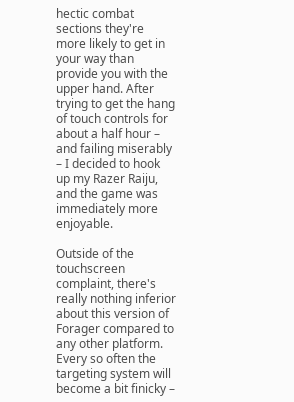hectic combat sections they're more likely to get in your way than provide you with the upper hand. After trying to get the hang of touch controls for about a half hour – and failing miserably – I decided to hook up my Razer Raiju, and the game was immediately more enjoyable.

Outside of the touchscreen complaint, there's really nothing inferior about this version of Forager compared to any other platform. Every so often the targeting system will become a bit finicky –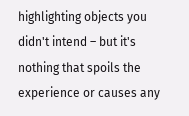highlighting objects you didn't intend – but it's nothing that spoils the experience or causes any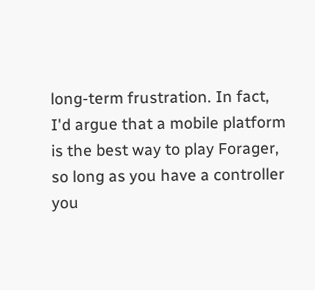long-term frustration. In fact, I'd argue that a mobile platform is the best way to play Forager, so long as you have a controller you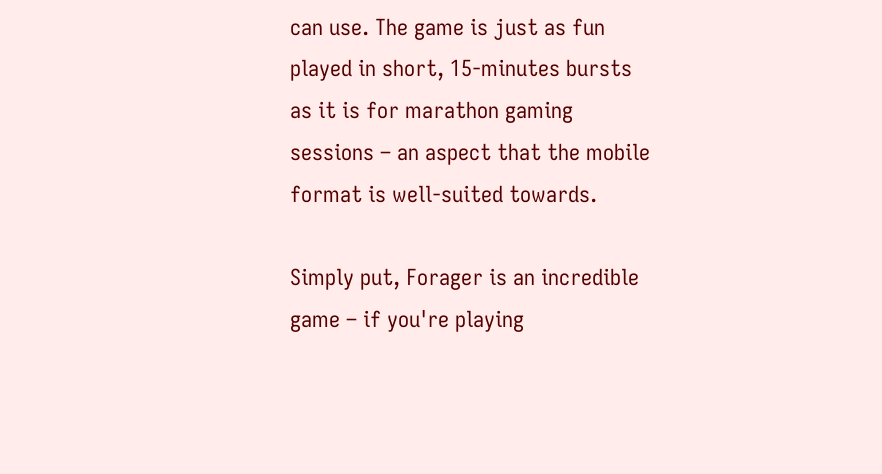can use. The game is just as fun played in short, 15-minutes bursts as it is for marathon gaming sessions – an aspect that the mobile format is well-suited towards.

Simply put, Forager is an incredible game – if you're playing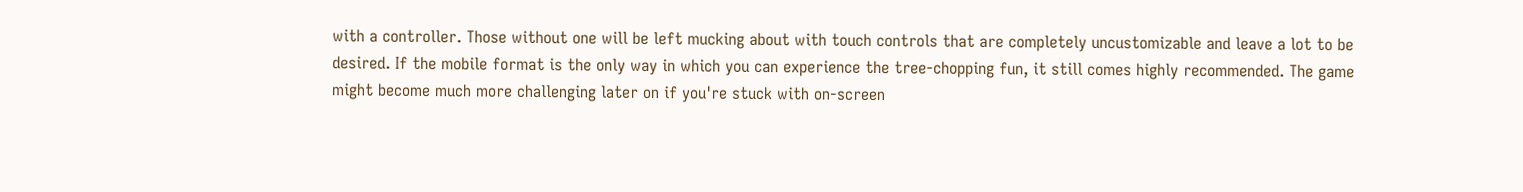with a controller. Those without one will be left mucking about with touch controls that are completely uncustomizable and leave a lot to be desired. If the mobile format is the only way in which you can experience the tree-chopping fun, it still comes highly recommended. The game might become much more challenging later on if you're stuck with on-screen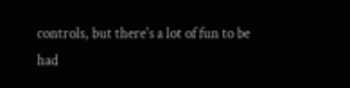controls, but there's a lot of fun to be had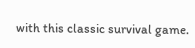with this classic survival game.